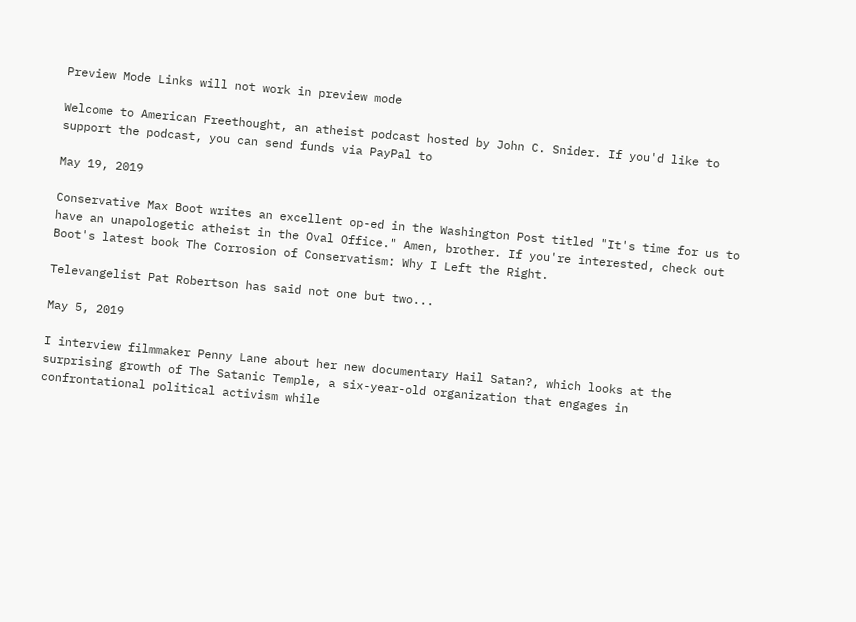Preview Mode Links will not work in preview mode

Welcome to American Freethought, an atheist podcast hosted by John C. Snider. If you'd like to support the podcast, you can send funds via PayPal to

May 19, 2019

Conservative Max Boot writes an excellent op-ed in the Washington Post titled "It's time for us to have an unapologetic atheist in the Oval Office." Amen, brother. If you're interested, check out Boot's latest book The Corrosion of Conservatism: Why I Left the Right.

Televangelist Pat Robertson has said not one but two...

May 5, 2019

I interview filmmaker Penny Lane about her new documentary Hail Satan?, which looks at the surprising growth of The Satanic Temple, a six-year-old organization that engages in confrontational political activism while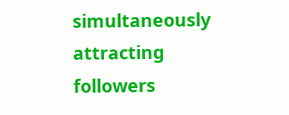simultaneously attracting followers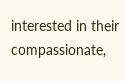interested in their compassionate,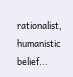rationalist, humanistic belief...